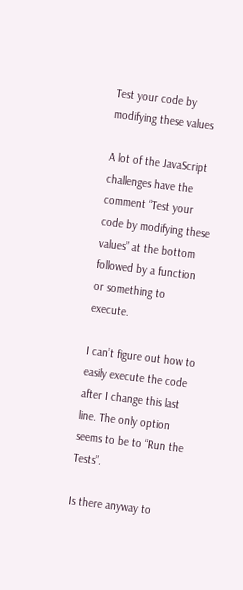Test your code by modifying these values

A lot of the JavaScript challenges have the comment “Test your code by modifying these values” at the bottom followed by a function or something to execute.

I can’t figure out how to easily execute the code after I change this last line. The only option seems to be to “Run the Tests”.

Is there anyway to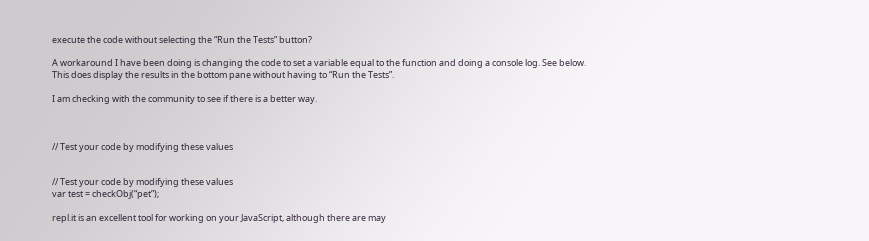execute the code without selecting the “Run the Tests” button?

A workaround I have been doing is changing the code to set a variable equal to the function and doing a console log. See below. This does display the results in the bottom pane without having to “Run the Tests”.

I am checking with the community to see if there is a better way.



// Test your code by modifying these values


// Test your code by modifying these values
var test = checkObj(“pet”);

repl.it is an excellent tool for working on your JavaScript, although there are may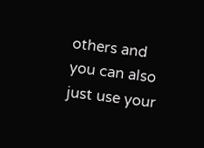others and you can also just use your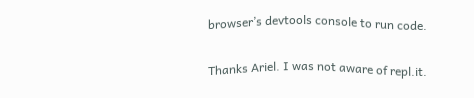browser’s devtools console to run code.

Thanks Ariel. I was not aware of repl.it.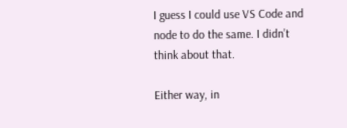I guess I could use VS Code and node to do the same. I didn’t think about that.

Either way, in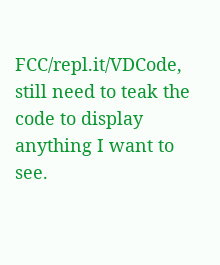FCC/repl.it/VDCode, still need to teak the code to display anything I want to see.